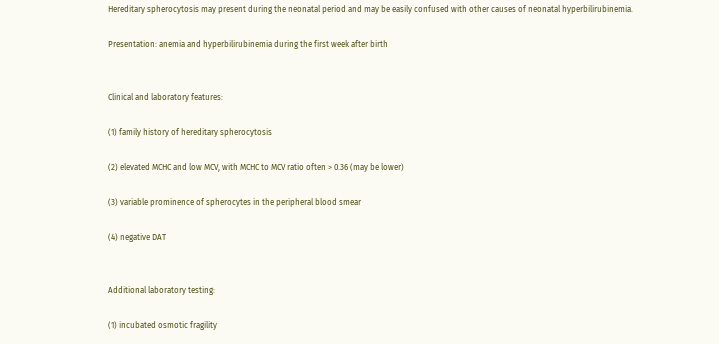Hereditary spherocytosis may present during the neonatal period and may be easily confused with other causes of neonatal hyperbilirubinemia.

Presentation: anemia and hyperbilirubinemia during the first week after birth


Clinical and laboratory features:

(1) family history of hereditary spherocytosis

(2) elevated MCHC and low MCV, with MCHC to MCV ratio often > 0.36 (may be lower)

(3) variable prominence of spherocytes in the peripheral blood smear

(4) negative DAT


Additional laboratory testing:

(1) incubated osmotic fragility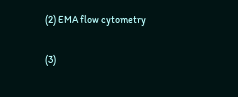(2) EMA flow cytometry

(3)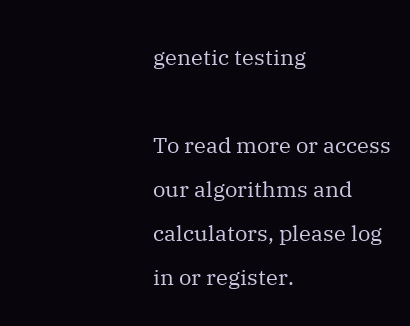genetic testing

To read more or access our algorithms and calculators, please log in or register.